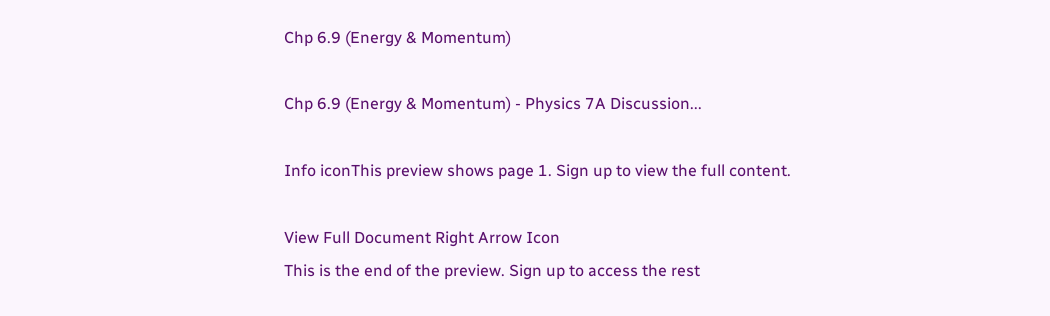Chp 6.9 (Energy & Momentum)

Chp 6.9 (Energy & Momentum) - Physics 7A Discussion...

Info iconThis preview shows page 1. Sign up to view the full content.

View Full Document Right Arrow Icon
This is the end of the preview. Sign up to access the rest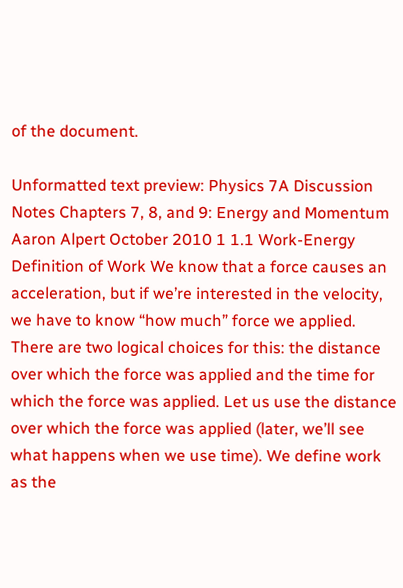of the document.

Unformatted text preview: Physics 7A Discussion Notes Chapters 7, 8, and 9: Energy and Momentum Aaron Alpert October 2010 1 1.1 Work-Energy Definition of Work We know that a force causes an acceleration, but if we’re interested in the velocity, we have to know “how much” force we applied. There are two logical choices for this: the distance over which the force was applied and the time for which the force was applied. Let us use the distance over which the force was applied (later, we’ll see what happens when we use time). We define work as the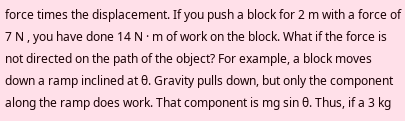force times the displacement. If you push a block for 2 m with a force of 7 N , you have done 14 N · m of work on the block. What if the force is not directed on the path of the object? For example, a block moves down a ramp inclined at θ. Gravity pulls down, but only the component along the ramp does work. That component is mg sin θ. Thus, if a 3 kg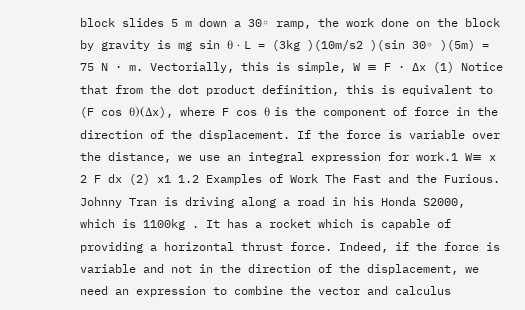block slides 5 m down a 30◦ ramp, the work done on the block by gravity is mg sin θ · L = (3kg )(10m/s2 )(sin 30◦ )(5m) = 75 N · m. Vectorially, this is simple, W ≡ F · ∆x (1) Notice that from the dot product definition, this is equivalent to (F cos θ)(∆x), where F cos θ is the component of force in the direction of the displacement. If the force is variable over the distance, we use an integral expression for work.1 W≡ x 2 F dx (2) x1 1.2 Examples of Work The Fast and the Furious. Johnny Tran is driving along a road in his Honda S2000, which is 1100kg . It has a rocket which is capable of providing a horizontal thrust force. Indeed, if the force is variable and not in the direction of the displacement, we need an expression to combine the vector and calculus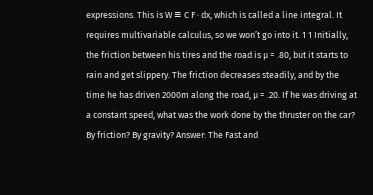expressions. This is W ≡ C F · dx, which is called a line integral. It requires multivariable calculus, so we won’t go into it. 1 1 Initially, the friction between his tires and the road is µ = .80, but it starts to rain and get slippery. The friction decreases steadily, and by the time he has driven 2000m along the road, µ = .20. If he was driving at a constant speed, what was the work done by the thruster on the car? By friction? By gravity? Answer: The Fast and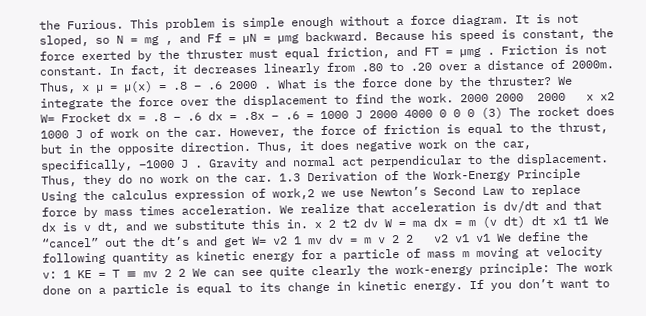the Furious. This problem is simple enough without a force diagram. It is not sloped, so N = mg , and Ff = µN = µmg backward. Because his speed is constant, the force exerted by the thruster must equal friction, and FT = µmg . Friction is not constant. In fact, it decreases linearly from .80 to .20 over a distance of 2000m. Thus, x µ = µ(x) = .8 − .6 2000 . What is the force done by the thruster? We integrate the force over the displacement to find the work. 2000 2000  2000   x x2 W= Frocket dx = .8 − .6 dx = .8x − .6 = 1000 J 2000 4000 0 0 0 (3) The rocket does 1000 J of work on the car. However, the force of friction is equal to the thrust, but in the opposite direction. Thus, it does negative work on the car, specifically, −1000 J . Gravity and normal act perpendicular to the displacement. Thus, they do no work on the car. 1.3 Derivation of the Work-Energy Principle Using the calculus expression of work,2 we use Newton’s Second Law to replace force by mass times acceleration. We realize that acceleration is dv/dt and that dx is v dt, and we substitute this in. x 2 t2 dv W = ma dx = m (v dt) dt x1 t1 We “cancel” out the dt’s and get W= v2 1 mv dv = m v 2 2   v2 v1 v1 We define the following quantity as kinetic energy for a particle of mass m moving at velocity v: 1 KE = T ≡ mv 2 2 We can see quite clearly the work-energy principle: The work done on a particle is equal to its change in kinetic energy. If you don’t want to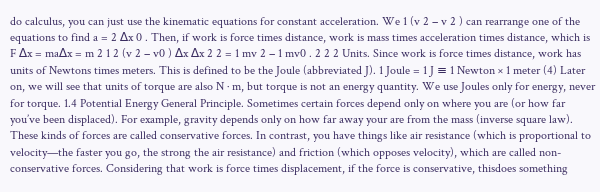do calculus, you can just use the kinematic equations for constant acceleration. We 1 (v 2 − v 2 ) can rearrange one of the equations to find a = 2 ∆x 0 . Then, if work is force times distance, work is mass times acceleration times distance, which is F ∆x = ma∆x = m 2 1 2 (v 2 − v0 ) ∆x ∆x 2 2 = 1 mv 2 − 1 mv0 . 2 2 2 Units. Since work is force times distance, work has units of Newtons times meters. This is defined to be the Joule (abbreviated J). 1 Joule = 1 J ≡ 1 Newton × 1 meter (4) Later on, we will see that units of torque are also N · m, but torque is not an energy quantity. We use Joules only for energy, never for torque. 1.4 Potential Energy General Principle. Sometimes certain forces depend only on where you are (or how far you’ve been displaced). For example, gravity depends only on how far away your are from the mass (inverse square law). These kinds of forces are called conservative forces. In contrast, you have things like air resistance (which is proportional to velocity—the faster you go, the strong the air resistance) and friction (which opposes velocity), which are called non-conservative forces. Considering that work is force times displacement, if the force is conservative, thisdoes something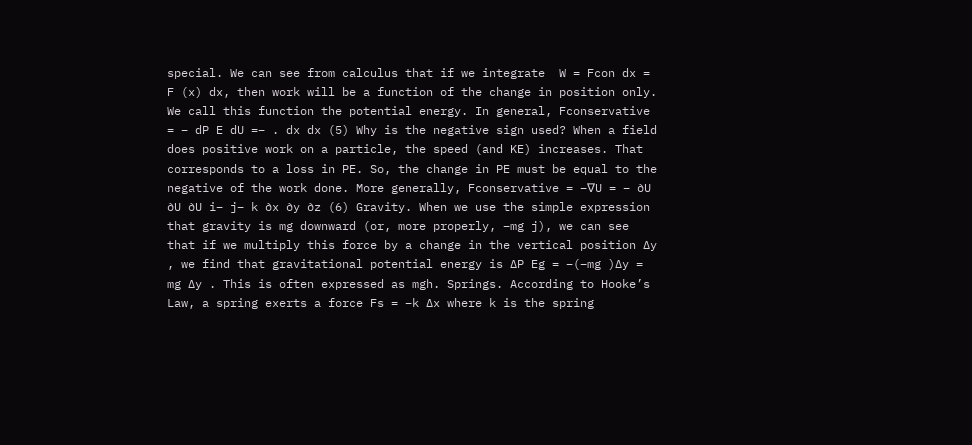special. We can see from calculus that if we integrate  W = Fcon dx = F (x) dx, then work will be a function of the change in position only. We call this function the potential energy. In general, Fconservative = − dP E dU =− . dx dx (5) Why is the negative sign used? When a field does positive work on a particle, the speed (and KE) increases. That corresponds to a loss in PE. So, the change in PE must be equal to the negative of the work done. More generally, Fconservative = −∇U = − ∂U ∂U ∂U i− j− k ∂x ∂y ∂z (6) Gravity. When we use the simple expression that gravity is mg downward (or, more properly, −mg j), we can see that if we multiply this force by a change in the vertical position ∆y , we find that gravitational potential energy is ∆P Eg = −(−mg )∆y = mg ∆y . This is often expressed as mgh. Springs. According to Hooke’s Law, a spring exerts a force Fs = −k ∆x where k is the spring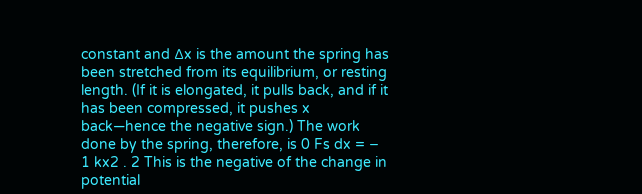constant and ∆x is the amount the spring has been stretched from its equilibrium, or resting length. (If it is elongated, it pulls back, and if it has been compressed, it pushes x back—hence the negative sign.) The work done by the spring, therefore, is 0 Fs dx = − 1 kx2 . 2 This is the negative of the change in potential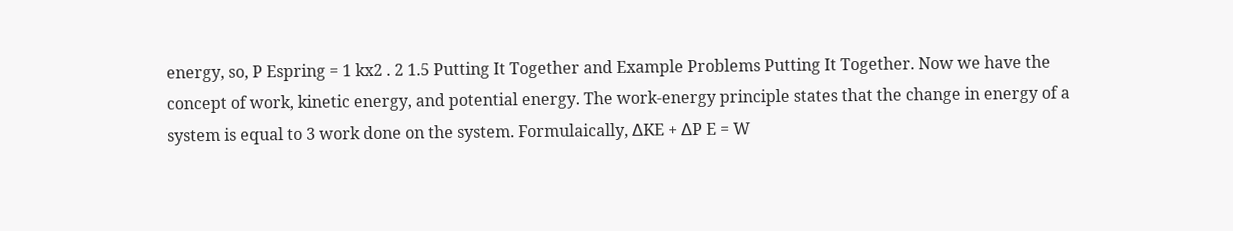energy, so, P Espring = 1 kx2 . 2 1.5 Putting It Together and Example Problems Putting It Together. Now we have the concept of work, kinetic energy, and potential energy. The work-energy principle states that the change in energy of a system is equal to 3 work done on the system. Formulaically, ∆KE + ∆P E = W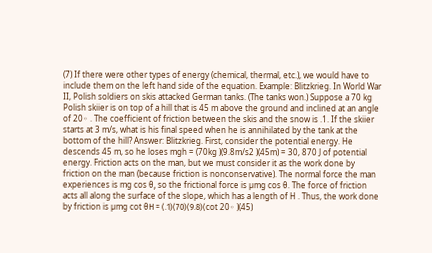(7) If there were other types of energy (chemical, thermal, etc.), we would have to include them on the left hand side of the equation. Example: Blitzkrieg. In World War II, Polish soldiers on skis attacked German tanks. (The tanks won.) Suppose a 70 kg Polish skiier is on top of a hill that is 45 m above the ground and inclined at an angle of 20◦ . The coefficient of friction between the skis and the snow is .1. If the skiier starts at 3 m/s, what is his final speed when he is annihilated by the tank at the bottom of the hill? Answer: Blitzkrieg. First, consider the potential energy. He descends 45 m, so he loses mgh = (70kg )(9.8m/s2 )(45m) = 30, 870 J of potential energy. Friction acts on the man, but we must consider it as the work done by friction on the man (because friction is nonconservative). The normal force the man experiences is mg cos θ, so the frictional force is µmg cos θ. The force of friction acts all along the surface of the slope, which has a length of H . Thus, the work done by friction is µmg cot θH = (.1)(70)(9.8)(cot 20◦ )(45)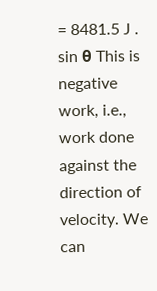= 8481.5 J . sin θ This is negative work, i.e., work done against the direction of velocity. We can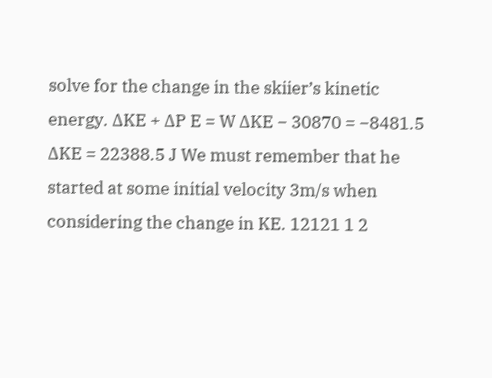solve for the change in the skiier’s kinetic energy. ∆KE + ∆P E = W ∆KE − 30870 = −8481.5 ∆KE = 22388.5 J We must remember that he started at some initial velocity 3m/s when considering the change in KE. 12121 1 2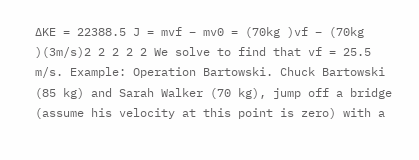∆KE = 22388.5 J = mvf − mv0 = (70kg )vf − (70kg )(3m/s)2 2 2 2 2 We solve to find that vf = 25.5 m/s. Example: Operation Bartowski. Chuck Bartowski (85 kg) and Sarah Walker (70 kg), jump off a bridge (assume his velocity at this point is zero) with a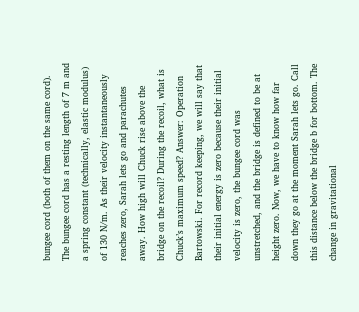bungee cord (both of them on the same cord). The bungee cord has a resting length of 7 m and a spring constant (technically, elastic modulus) of 130 N/m. As their velocity instantaneously reaches zero, Sarah lets go and parachutes away. How high will Chuck rise above the bridge on the recoil? During the recoil, what is Chuck’s maximum speed? Answer: Operation Bartowski. For record keeping, we will say that their initial energy is zero because their initial velocity is zero, the bungee cord was unstretched, and the bridge is defined to be at height zero. Now, we have to know how far down they go at the moment Sarah lets go. Call this distance below the bridge b for bottom. The change in gravitational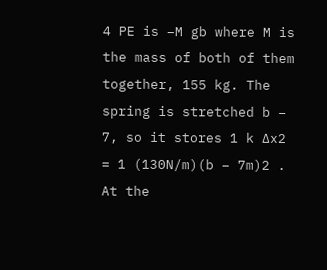4 PE is −M gb where M is the mass of both of them together, 155 kg. The spring is stretched b − 7, so it stores 1 k ∆x2 = 1 (130N/m)(b − 7m)2 . At the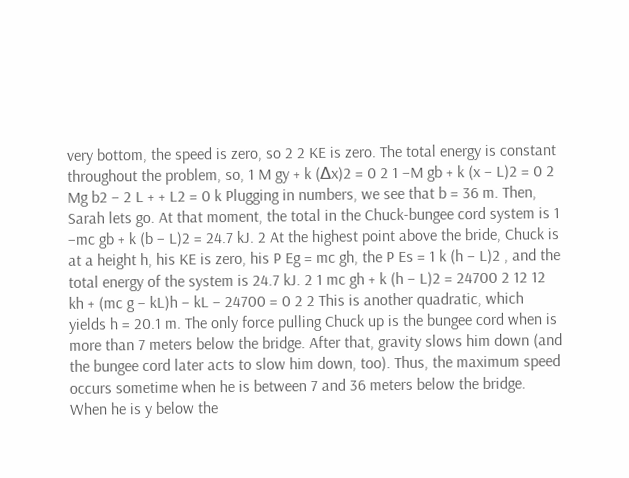very bottom, the speed is zero, so 2 2 KE is zero. The total energy is constant throughout the problem, so, 1 M gy + k (∆x)2 = 0 2 1 −M gb + k (x − L)2 = 0 2  Mg b2 − 2 L + + L2 = 0 k Plugging in numbers, we see that b = 36 m. Then, Sarah lets go. At that moment, the total in the Chuck-bungee cord system is 1 −mc gb + k (b − L)2 = 24.7 kJ. 2 At the highest point above the bride, Chuck is at a height h, his KE is zero, his P Eg = mc gh, the P Es = 1 k (h − L)2 , and the total energy of the system is 24.7 kJ. 2 1 mc gh + k (h − L)2 = 24700 2 12 12 kh + (mc g − kL)h − kL − 24700 = 0 2 2 This is another quadratic, which yields h = 20.1 m. The only force pulling Chuck up is the bungee cord when is more than 7 meters below the bridge. After that, gravity slows him down (and the bungee cord later acts to slow him down, too). Thus, the maximum speed occurs sometime when he is between 7 and 36 meters below the bridge. When he is y below the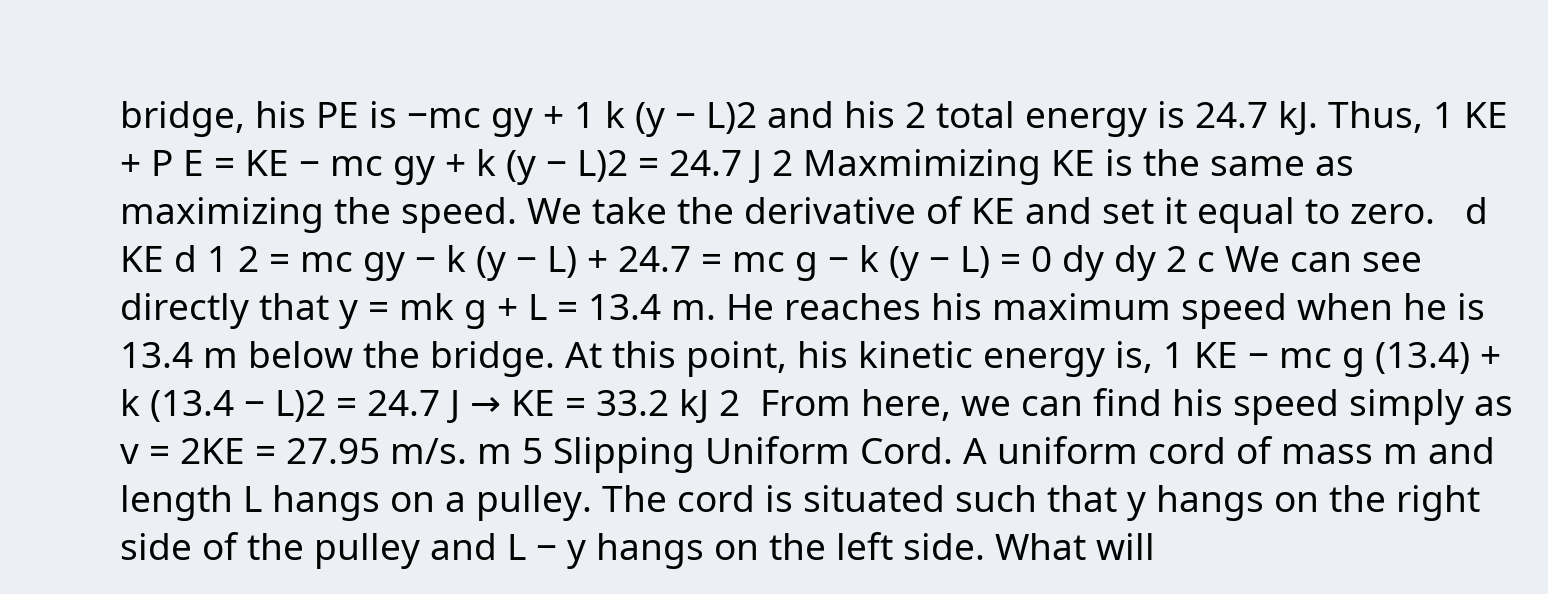bridge, his PE is −mc gy + 1 k (y − L)2 and his 2 total energy is 24.7 kJ. Thus, 1 KE + P E = KE − mc gy + k (y − L)2 = 24.7 J 2 Maxmimizing KE is the same as maximizing the speed. We take the derivative of KE and set it equal to zero.   d KE d 1 2 = mc gy − k (y − L) + 24.7 = mc g − k (y − L) = 0 dy dy 2 c We can see directly that y = mk g + L = 13.4 m. He reaches his maximum speed when he is 13.4 m below the bridge. At this point, his kinetic energy is, 1 KE − mc g (13.4) + k (13.4 − L)2 = 24.7 J → KE = 33.2 kJ 2  From here, we can find his speed simply as v = 2KE = 27.95 m/s. m 5 Slipping Uniform Cord. A uniform cord of mass m and length L hangs on a pulley. The cord is situated such that y hangs on the right side of the pulley and L − y hangs on the left side. What will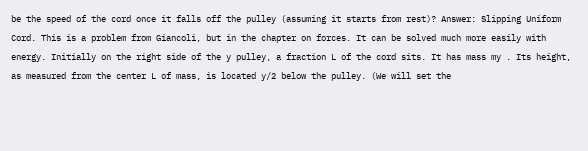be the speed of the cord once it falls off the pulley (assuming it starts from rest)? Answer: Slipping Uniform Cord. This is a problem from Giancoli, but in the chapter on forces. It can be solved much more easily with energy. Initially on the right side of the y pulley, a fraction L of the cord sits. It has mass my . Its height, as measured from the center L of mass, is located y/2 below the pulley. (We will set the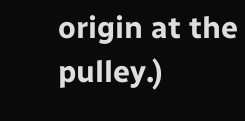origin at the pulley.)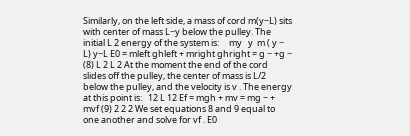Similarly, on the left side, a mass of cord m(y−L) sits with center of mass L−y below the pulley. The initial L 2 energy of the system is:     my   y  m ( y − L) y−L E0 = mleft ghleft + mright ghright = g − +g − (8) L 2 L 2 At the moment the end of the cord slides off the pulley, the center of mass is L/2 below the pulley, and the velocity is v . The energy at this point is:   12 L 12 Ef = mgh + mv = mg − + mvf (9) 2 2 2 We set equations 8 and 9 equal to one another and solve for vf . E0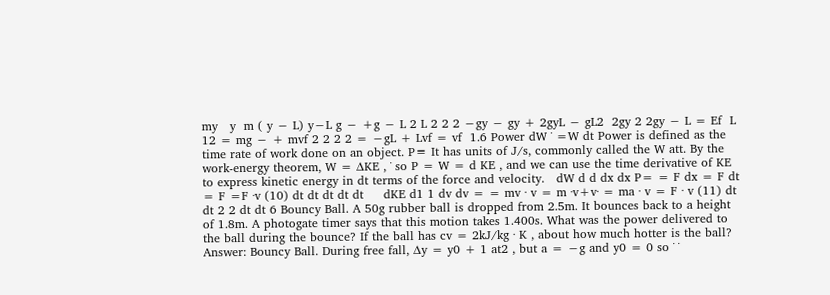my   y  m ( y − L) y−L g − +g − L 2 L 2 2 2 −gy − gy + 2gyL − gL2  2gy 2 2gy − L = Ef  L 12 = mg − + mvf 2 2 2 2 = −gL + Lvf = vf  1.6 Power dW ˙ =W dt Power is defined as the time rate of work done on an object. P≡ It has units of J/s, commonly called the W att. By the work-energy theorem, W = ∆KE , ˙ so P = W = d KE , and we can use the time derivative of KE to express kinetic energy in dt terms of the force and velocity.   dW d d dx dx P= = F dx = F dt = F =F ·v (10) dt dt dt dt dt     dKE d1 1 dv dv = = mv · v = m ·v+v· = ma · v = F · v (11) dt dt 2 2 dt dt 6 Bouncy Ball. A 50g rubber ball is dropped from 2.5m. It bounces back to a height of 1.8m. A photogate timer says that this motion takes 1.400s. What was the power delivered to the ball during the bounce? If the ball has cv = 2kJ/kg · K , about how much hotter is the ball? Answer: Bouncy Ball. During free fall, ∆y = y0 + 1 at2 , but a = −g and y0 = 0 so ˙ ˙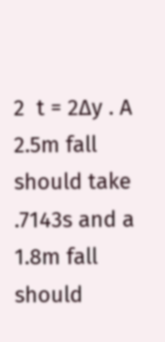2  t = 2∆y . A 2.5m fall should take .7143s and a 1.8m fall should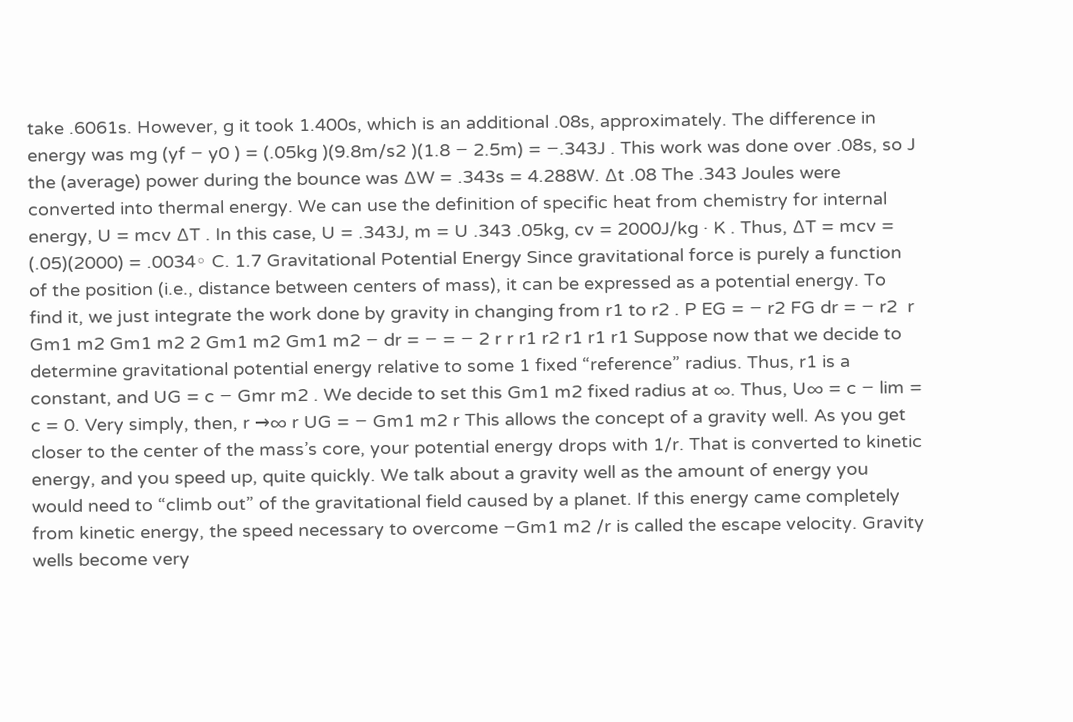take .6061s. However, g it took 1.400s, which is an additional .08s, approximately. The difference in energy was mg (yf − y0 ) = (.05kg )(9.8m/s2 )(1.8 − 2.5m) = −.343J . This work was done over .08s, so J the (average) power during the bounce was ∆W = .343s = 4.288W. ∆t .08 The .343 Joules were converted into thermal energy. We can use the definition of specific heat from chemistry for internal energy, U = mcv ∆T . In this case, U = .343J, m = U .343 .05kg, cv = 2000J/kg · K . Thus, ∆T = mcv = (.05)(2000) = .0034◦ C. 1.7 Gravitational Potential Energy Since gravitational force is purely a function of the position (i.e., distance between centers of mass), it can be expressed as a potential energy. To find it, we just integrate the work done by gravity in changing from r1 to r2 . P EG = − r2 FG dr = − r2  r Gm1 m2 Gm1 m2 2 Gm1 m2 Gm1 m2 − dr = − = − 2 r r r1 r2 r1 r1 r1 Suppose now that we decide to determine gravitational potential energy relative to some 1 fixed “reference” radius. Thus, r1 is a constant, and UG = c − Gmr m2 . We decide to set this Gm1 m2 fixed radius at ∞. Thus, U∞ = c − lim = c = 0. Very simply, then, r →∞ r UG = − Gm1 m2 r This allows the concept of a gravity well. As you get closer to the center of the mass’s core, your potential energy drops with 1/r. That is converted to kinetic energy, and you speed up, quite quickly. We talk about a gravity well as the amount of energy you would need to “climb out” of the gravitational field caused by a planet. If this energy came completely from kinetic energy, the speed necessary to overcome −Gm1 m2 /r is called the escape velocity. Gravity wells become very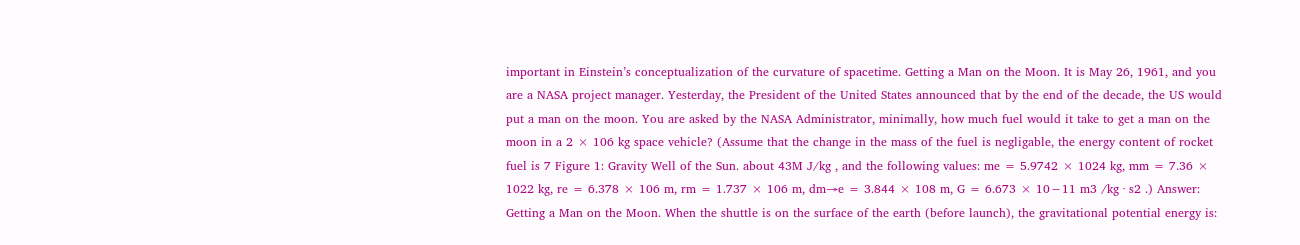important in Einstein’s conceptualization of the curvature of spacetime. Getting a Man on the Moon. It is May 26, 1961, and you are a NASA project manager. Yesterday, the President of the United States announced that by the end of the decade, the US would put a man on the moon. You are asked by the NASA Administrator, minimally, how much fuel would it take to get a man on the moon in a 2 × 106 kg space vehicle? (Assume that the change in the mass of the fuel is negligable, the energy content of rocket fuel is 7 Figure 1: Gravity Well of the Sun. about 43M J/kg , and the following values: me = 5.9742 × 1024 kg, mm = 7.36 × 1022 kg, re = 6.378 × 106 m, rm = 1.737 × 106 m, dm→e = 3.844 × 108 m, G = 6.673 × 10−11 m3 /kg · s2 .) Answer: Getting a Man on the Moon. When the shuttle is on the surface of the earth (before launch), the gravitational potential energy is: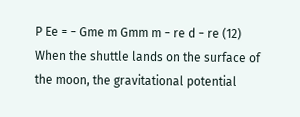P Ee = − Gme m Gmm m − re d − re (12) When the shuttle lands on the surface of the moon, the gravitational potential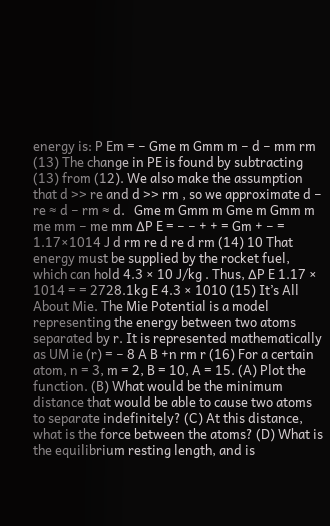energy is: P Em = − Gme m Gmm m − d − mm rm (13) The change in PE is found by subtracting (13) from (12). We also make the assumption that d >> re and d >> rm , so we approximate d − re ≈ d − rm ≈ d.   Gme m Gmm m Gme m Gmm m me mm − me mm ∆P E = − − + + = Gm + − = 1.17×1014 J d rm re d re d rm (14) 10 That energy must be supplied by the rocket fuel, which can hold 4.3 × 10 J/kg . Thus, ∆P E 1.17 × 1014 = = 2728.1kg E 4.3 × 1010 (15) It’s All About Mie. The Mie Potential is a model representing the energy between two atoms separated by r. It is represented mathematically as UM ie (r) = − 8 A B +n rm r (16) For a certain atom, n = 3, m = 2, B = 10, A = 15. (A) Plot the function. (B) What would be the minimum distance that would be able to cause two atoms to separate indefinitely? (C) At this distance, what is the force between the atoms? (D) What is the equilibrium resting length, and is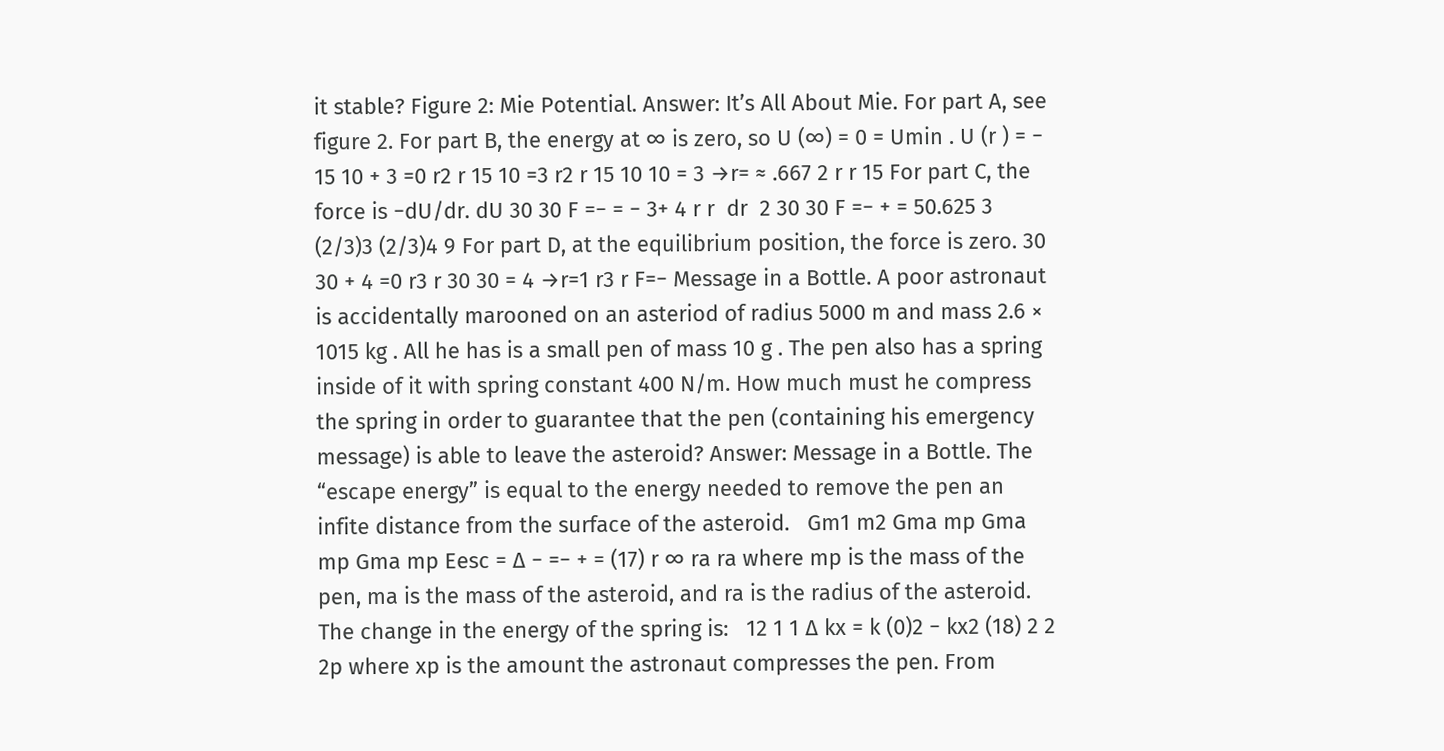it stable? Figure 2: Mie Potential. Answer: It’s All About Mie. For part A, see figure 2. For part B, the energy at ∞ is zero, so U (∞) = 0 = Umin . U (r ) = − 15 10 + 3 =0 r2 r 15 10 =3 r2 r 15 10 10 = 3 →r= ≈ .667 2 r r 15 For part C, the force is −dU/dr. dU 30 30 F =− = − 3+ 4 r r  dr  2 30 30 F =− + = 50.625 3 (2/3)3 (2/3)4 9 For part D, at the equilibrium position, the force is zero. 30 30 + 4 =0 r3 r 30 30 = 4 →r=1 r3 r F=− Message in a Bottle. A poor astronaut is accidentally marooned on an asteriod of radius 5000 m and mass 2.6 × 1015 kg . All he has is a small pen of mass 10 g . The pen also has a spring inside of it with spring constant 400 N/m. How much must he compress the spring in order to guarantee that the pen (containing his emergency message) is able to leave the asteroid? Answer: Message in a Bottle. The “escape energy” is equal to the energy needed to remove the pen an infite distance from the surface of the asteroid.   Gm1 m2 Gma mp Gma mp Gma mp Eesc = ∆ − =− + = (17) r ∞ ra ra where mp is the mass of the pen, ma is the mass of the asteroid, and ra is the radius of the asteroid. The change in the energy of the spring is:   12 1 1 ∆ kx = k (0)2 − kx2 (18) 2 2 2p where xp is the amount the astronaut compresses the pen. From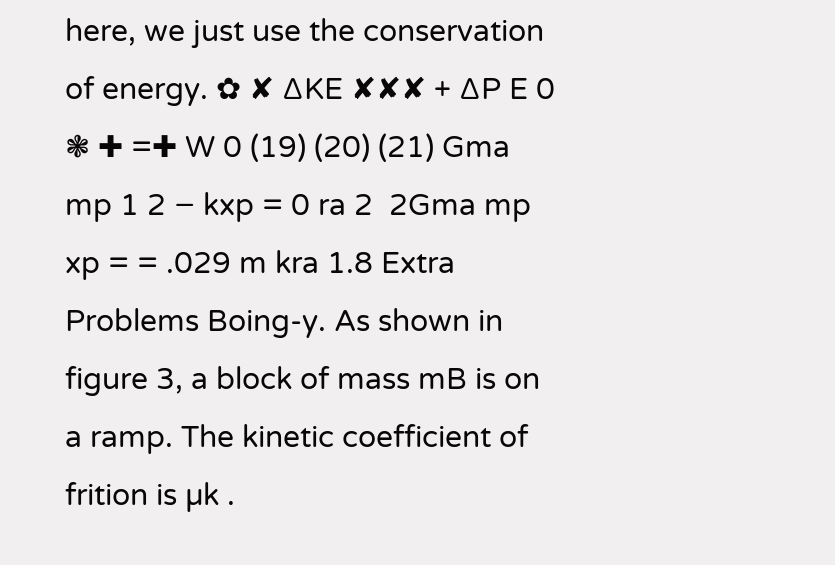here, we just use the conservation of energy. ✿ ✘ ∆KE ✘✘✘ + ∆P E 0 ❃ ✚ =✚ W 0 (19) (20) (21) Gma mp 1 2 − kxp = 0 ra 2  2Gma mp xp = = .029 m kra 1.8 Extra Problems Boing-y. As shown in figure 3, a block of mass mB is on a ramp. The kinetic coefficient of frition is µk .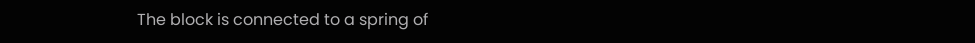The block is connected to a spring of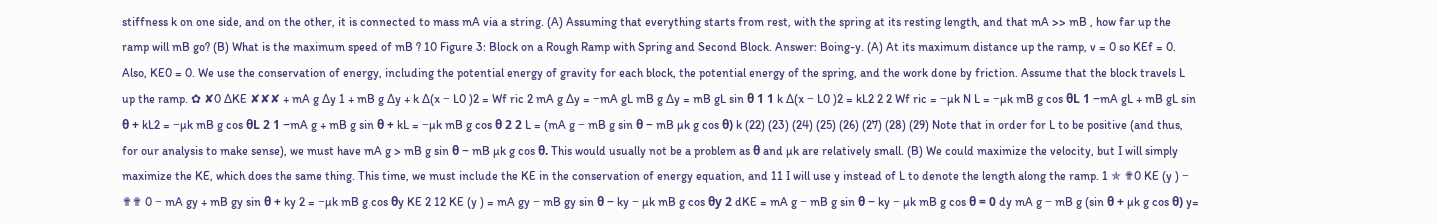stiffness k on one side, and on the other, it is connected to mass mA via a string. (A) Assuming that everything starts from rest, with the spring at its resting length, and that mA >> mB , how far up the ramp will mB go? (B) What is the maximum speed of mB ? 10 Figure 3: Block on a Rough Ramp with Spring and Second Block. Answer: Boing-y. (A) At its maximum distance up the ramp, v = 0 so KEf = 0. Also, KE0 = 0. We use the conservation of energy, including the potential energy of gravity for each block, the potential energy of the spring, and the work done by friction. Assume that the block travels L up the ramp. ✿ ✘0 ∆KE ✘✘✘ + mA g ∆y 1 + mB g ∆y + k ∆(x − L0 )2 = Wf ric 2 mA g ∆y = −mA gL mB g ∆y = mB gL sin θ 1 1 k ∆(x − L0 )2 = kL2 2 2 Wf ric = −µk N L = −µk mB g cos θL 1 −mA gL + mB gL sin θ + kL2 = −µk mB g cos θL 2 1 −mA g + mB g sin θ + kL = −µk mB g cos θ 2 2 L = (mA g − mB g sin θ − mB µk g cos θ) k (22) (23) (24) (25) (26) (27) (28) (29) Note that in order for L to be positive (and thus, for our analysis to make sense), we must have mA g > mB g sin θ − mB µk g cos θ. This would usually not be a problem as θ and µk are relatively small. (B) We could maximize the velocity, but I will simply maximize the KE, which does the same thing. This time, we must include the KE in the conservation of energy equation, and 11 I will use y instead of L to denote the length along the ramp. 1 ✯ ✟0 KE (y ) − ✟✟ 0 − mA gy + mB gy sin θ + ky 2 = −µk mB g cos θy KE 2 12 KE (y ) = mA gy − mB gy sin θ − ky − µk mB g cos θy 2 dKE = mA g − mB g sin θ − ky − µk mB g cos θ = 0 dy mA g − mB g (sin θ + µk g cos θ) y=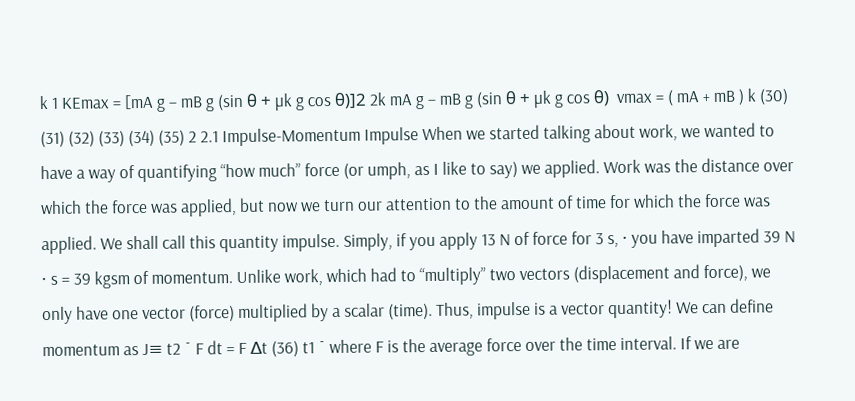k 1 KEmax = [mA g − mB g (sin θ + µk g cos θ)]2 2k mA g − mB g (sin θ + µk g cos θ)  vmax = ( mA + mB ) k (30) (31) (32) (33) (34) (35) 2 2.1 Impulse-Momentum Impulse When we started talking about work, we wanted to have a way of quantifying “how much” force (or umph, as I like to say) we applied. Work was the distance over which the force was applied, but now we turn our attention to the amount of time for which the force was applied. We shall call this quantity impulse. Simply, if you apply 13 N of force for 3 s, · you have imparted 39 N · s = 39 kgsm of momentum. Unlike work, which had to “multiply” two vectors (displacement and force), we only have one vector (force) multiplied by a scalar (time). Thus, impulse is a vector quantity! We can define momentum as J≡ t2 ¯ F dt = F ∆t (36) t1 ¯ where F is the average force over the time interval. If we are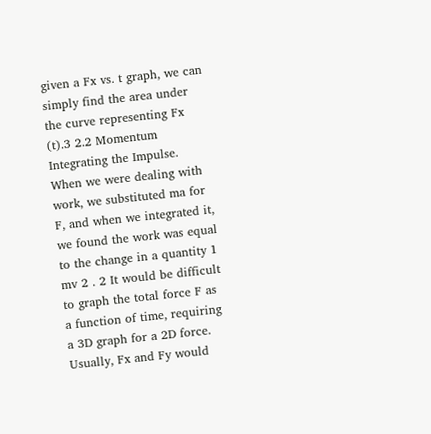given a Fx vs. t graph, we can simply find the area under the curve representing Fx (t).3 2.2 Momentum Integrating the Impulse. When we were dealing with work, we substituted ma for F, and when we integrated it, we found the work was equal to the change in a quantity 1 mv 2 . 2 It would be difficult to graph the total force F as a function of time, requiring a 3D graph for a 2D force. Usually, Fx and Fy would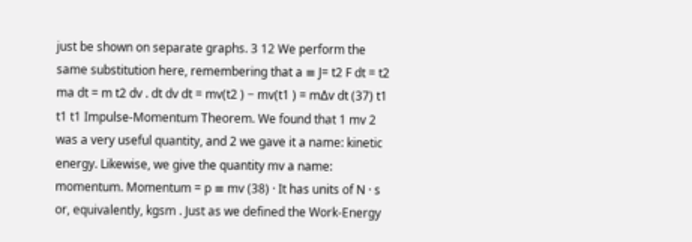just be shown on separate graphs. 3 12 We perform the same substitution here, remembering that a ≡ J= t2 F dt = t2 ma dt = m t2 dv . dt dv dt = mv(t2 ) − mv(t1 ) = m∆v dt (37) t1 t1 t1 Impulse-Momentum Theorem. We found that 1 mv 2 was a very useful quantity, and 2 we gave it a name: kinetic energy. Likewise, we give the quantity mv a name: momentum. Momentum = p ≡ mv (38) · It has units of N · s or, equivalently, kgsm . Just as we defined the Work-Energy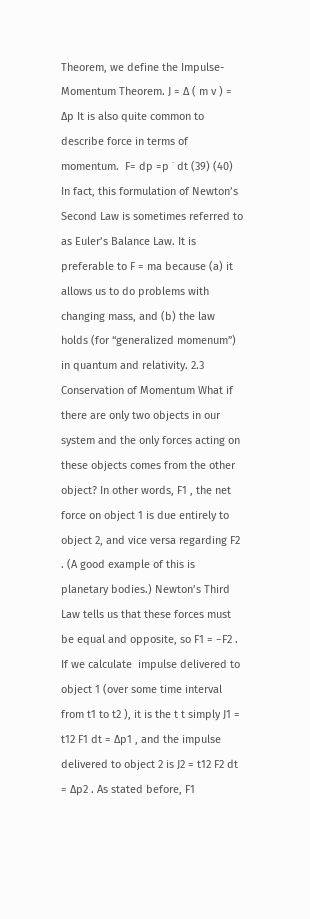Theorem, we define the Impulse-Momentum Theorem. J = ∆ ( m v ) = ∆p It is also quite common to describe force in terms of momentum.  F= dp =p ˙ dt (39) (40) In fact, this formulation of Newton’s Second Law is sometimes referred to as Euler’s Balance Law. It is preferable to F = ma because (a) it allows us to do problems with changing mass, and (b) the law holds (for “generalized momenum”) in quantum and relativity. 2.3 Conservation of Momentum What if there are only two objects in our system and the only forces acting on these objects comes from the other object? In other words, F1 , the net force on object 1 is due entirely to object 2, and vice versa regarding F2 . (A good example of this is planetary bodies.) Newton’s Third Law tells us that these forces must be equal and opposite, so F1 = −F2 . If we calculate  impulse delivered to object 1 (over some time interval from t1 to t2 ), it is the t t simply J1 = t12 F1 dt = ∆p1 , and the impulse delivered to object 2 is J2 = t12 F2 dt = ∆p2 . As stated before, F1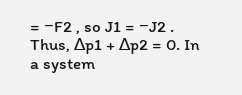= −F2 , so J1 = −J2 . Thus, ∆p1 + ∆p2 = 0. In a system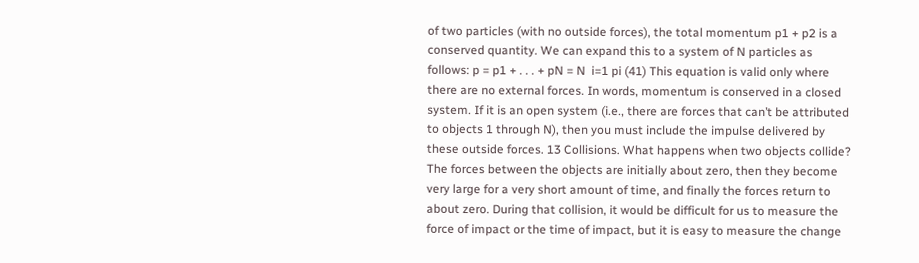of two particles (with no outside forces), the total momentum p1 + p2 is a conserved quantity. We can expand this to a system of N particles as follows: p = p1 + . . . + pN = N  i=1 pi (41) This equation is valid only where there are no external forces. In words, momentum is conserved in a closed system. If it is an open system (i.e., there are forces that can’t be attributed to objects 1 through N), then you must include the impulse delivered by these outside forces. 13 Collisions. What happens when two objects collide? The forces between the objects are initially about zero, then they become very large for a very short amount of time, and finally the forces return to about zero. During that collision, it would be difficult for us to measure the force of impact or the time of impact, but it is easy to measure the change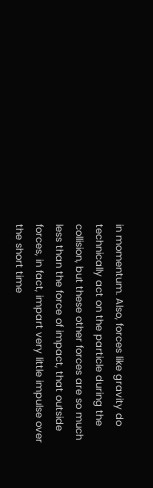in momentum. Also, forces like gravity do technically act on the particle during the collision, but these other forces are so much less than the force of impact, that outside forces, in fact, impart very little impulse over the short time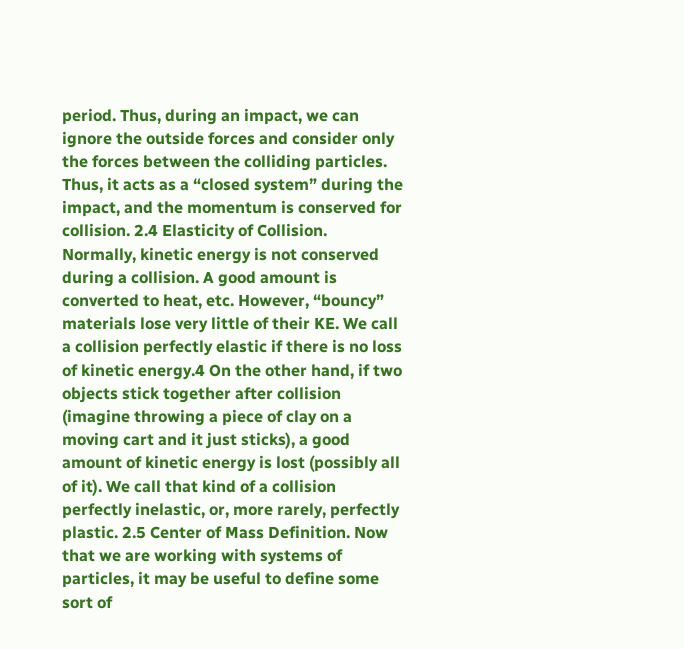period. Thus, during an impact, we can ignore the outside forces and consider only the forces between the colliding particles. Thus, it acts as a “closed system” during the impact, and the momentum is conserved for collision. 2.4 Elasticity of Collision. Normally, kinetic energy is not conserved during a collision. A good amount is converted to heat, etc. However, “bouncy” materials lose very little of their KE. We call a collision perfectly elastic if there is no loss of kinetic energy.4 On the other hand, if two objects stick together after collision (imagine throwing a piece of clay on a moving cart and it just sticks), a good amount of kinetic energy is lost (possibly all of it). We call that kind of a collision perfectly inelastic, or, more rarely, perfectly plastic. 2.5 Center of Mass Definition. Now that we are working with systems of particles, it may be useful to define some sort of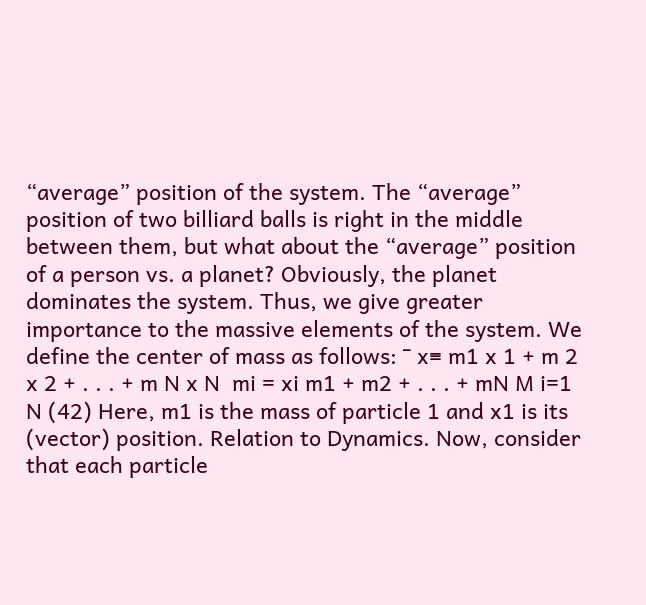“average” position of the system. The “average” position of two billiard balls is right in the middle between them, but what about the “average” position of a person vs. a planet? Obviously, the planet dominates the system. Thus, we give greater importance to the massive elements of the system. We define the center of mass as follows: ¯ x≡ m1 x 1 + m 2 x 2 + . . . + m N x N  mi = xi m1 + m2 + . . . + mN M i=1 N (42) Here, m1 is the mass of particle 1 and x1 is its (vector) position. Relation to Dynamics. Now, consider that each particle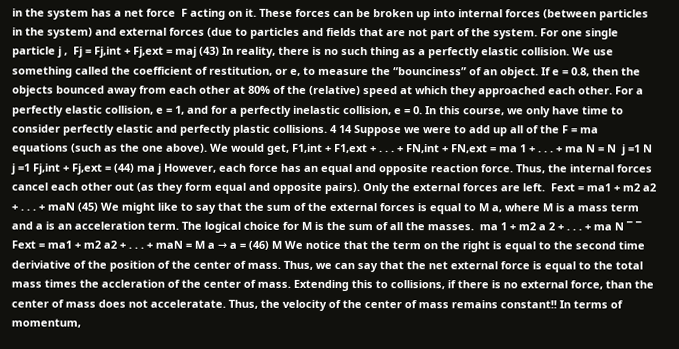in the system has a net force  F acting on it. These forces can be broken up into internal forces (between particles in the system) and external forces (due to particles and fields that are not part of the system. For one single particle j ,  Fj = Fj,int + Fj,ext = maj (43) In reality, there is no such thing as a perfectly elastic collision. We use something called the coefficient of restitution, or e, to measure the “bounciness” of an object. If e = 0.8, then the objects bounced away from each other at 80% of the (relative) speed at which they approached each other. For a perfectly elastic collision, e = 1, and for a perfectly inelastic collision, e = 0. In this course, we only have time to consider perfectly elastic and perfectly plastic collisions. 4 14 Suppose we were to add up all of the F = ma equations (such as the one above). We would get, F1,int + F1,ext + . . . + FN,int + FN,ext = ma 1 + . . . + ma N = N  j =1 N  j =1 Fj,int + Fj,ext = (44) ma j However, each force has an equal and opposite reaction force. Thus, the internal forces cancel each other out (as they form equal and opposite pairs). Only the external forces are left.  Fext = ma1 + m2 a2 + . . . + maN (45) We might like to say that the sum of the external forces is equal to M a, where M is a mass term and a is an acceleration term. The logical choice for M is the sum of all the masses.  ma 1 + m2 a 2 + . . . + ma N ¯ ¯ Fext = ma1 + m2 a2 + . . . + maN = M a → a = (46) M We notice that the term on the right is equal to the second time deriviative of the position of the center of mass. Thus, we can say that the net external force is equal to the total mass times the accleration of the center of mass. Extending this to collisions, if there is no external force, than the center of mass does not acceleratate. Thus, the velocity of the center of mass remains constant!! In terms of momentum,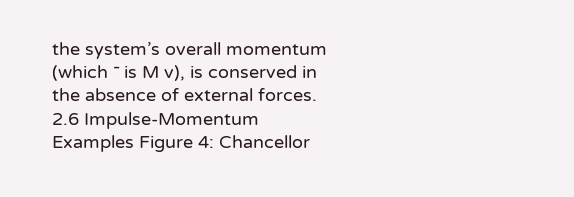the system’s overall momentum (which ¯ is M v), is conserved in the absence of external forces. 2.6 Impulse-Momentum Examples Figure 4: Chancellor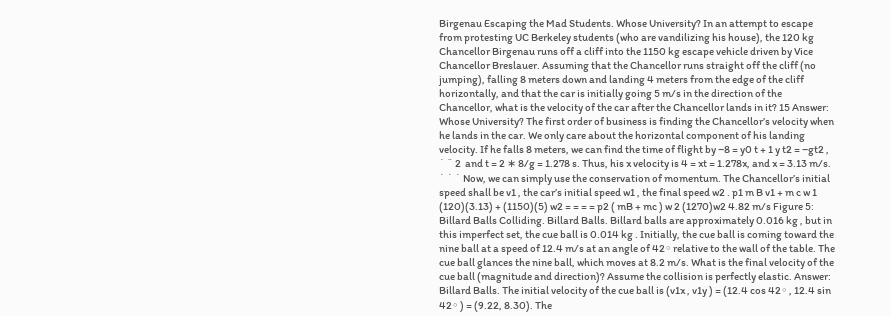Birgenau Escaping the Mad Students. Whose University? In an attempt to escape from protesting UC Berkeley students (who are vandilizing his house), the 120 kg Chancellor Birgenau runs off a cliff into the 1150 kg escape vehicle driven by Vice Chancellor Breslauer. Assuming that the Chancellor runs straight off the cliff (no jumping), falling 8 meters down and landing 4 meters from the edge of the cliff horizontally, and that the car is initially going 5 m/s in the direction of the Chancellor, what is the velocity of the car after the Chancellor lands in it? 15 Answer: Whose University? The first order of business is finding the Chancellor’s velocity when he lands in the car. We only care about the horizontal component of his landing velocity. If he falls 8 meters, we can find the time of flight by −8 = y0 t + 1 y t2 = −gt2 , ˙ ¨ 2  and t = 2 ∗ 8/g = 1.278 s. Thus, his x velocity is 4 = xt = 1.278x, and x = 3.13 m/s. ˙ ˙ ˙ Now, we can simply use the conservation of momentum. The Chancellor’s initial speed shall be v1 , the car’s initial speed w1 , the final speed w2 . p1 m B v1 + m c w 1 (120)(3.13) + (1150)(5) w2 = = = = p2 ( mB + mc ) w 2 (1270)w2 4.82 m/s Figure 5: Billard Balls Colliding. Billard Balls. Billard balls are approximately 0.016 kg , but in this imperfect set, the cue ball is 0.014 kg . Initially, the cue ball is coming toward the nine ball at a speed of 12.4 m/s at an angle of 42◦ relative to the wall of the table. The cue ball glances the nine ball, which moves at 8.2 m/s. What is the final velocity of the cue ball (magnitude and direction)? Assume the collision is perfectly elastic. Answer: Billard Balls. The initial velocity of the cue ball is (v1x , v1y ) = (12.4 cos 42◦ , 12.4 sin 42◦ ) = (9.22, 8.30). The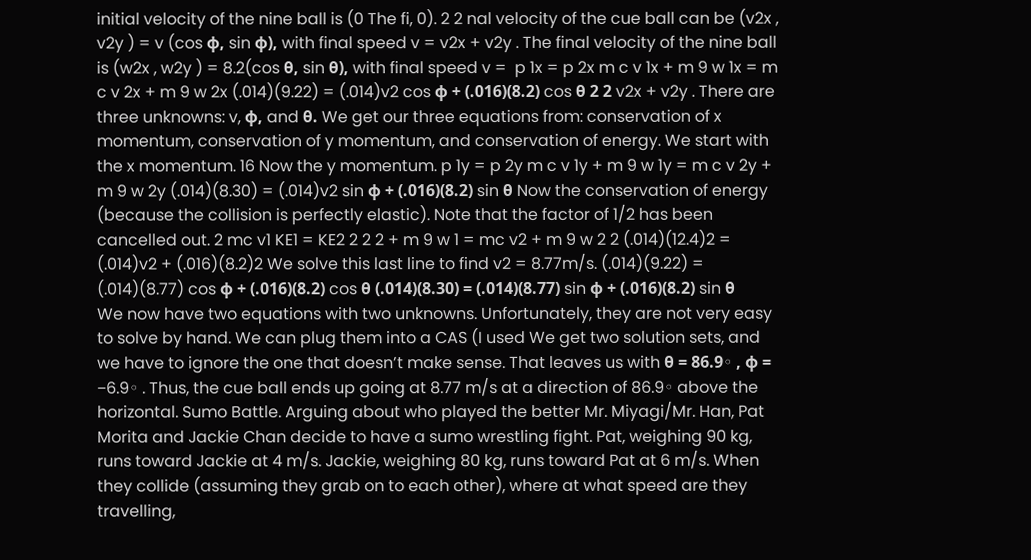initial velocity of the nine ball is (0 The fi, 0). 2 2 nal velocity of the cue ball can be (v2x , v2y ) = v (cos φ, sin φ), with final speed v = v2x + v2y . The final velocity of the nine ball is (w2x , w2y ) = 8.2(cos θ, sin θ), with final speed v =  p 1x = p 2x m c v 1x + m 9 w 1x = m c v 2x + m 9 w 2x (.014)(9.22) = (.014)v2 cos φ + (.016)(8.2) cos θ 2 2 v2x + v2y . There are three unknowns: v, φ, and θ. We get our three equations from: conservation of x momentum, conservation of y momentum, and conservation of energy. We start with the x momentum. 16 Now the y momentum. p 1y = p 2y m c v 1y + m 9 w 1y = m c v 2y + m 9 w 2y (.014)(8.30) = (.014)v2 sin φ + (.016)(8.2) sin θ Now the conservation of energy (because the collision is perfectly elastic). Note that the factor of 1/2 has been cancelled out. 2 mc v1 KE1 = KE2 2 2 2 + m 9 w 1 = mc v2 + m 9 w 2 2 (.014)(12.4)2 = (.014)v2 + (.016)(8.2)2 We solve this last line to find v2 = 8.77m/s. (.014)(9.22) = (.014)(8.77) cos φ + (.016)(8.2) cos θ (.014)(8.30) = (.014)(8.77) sin φ + (.016)(8.2) sin θ We now have two equations with two unknowns. Unfortunately, they are not very easy to solve by hand. We can plug them into a CAS (I used We get two solution sets, and we have to ignore the one that doesn’t make sense. That leaves us with θ = 86.9◦ , φ = −6.9◦ . Thus, the cue ball ends up going at 8.77 m/s at a direction of 86.9◦ above the horizontal. Sumo Battle. Arguing about who played the better Mr. Miyagi/Mr. Han, Pat Morita and Jackie Chan decide to have a sumo wrestling fight. Pat, weighing 90 kg, runs toward Jackie at 4 m/s. Jackie, weighing 80 kg, runs toward Pat at 6 m/s. When they collide (assuming they grab on to each other), where at what speed are they travelling,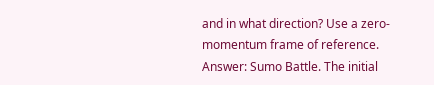and in what direction? Use a zero-momentum frame of reference. Answer: Sumo Battle. The initial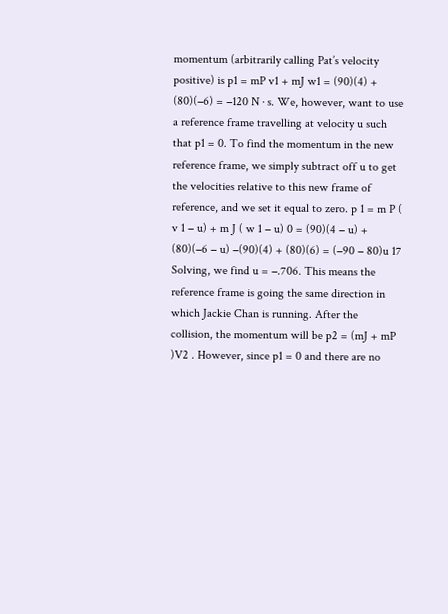momentum (arbitrarily calling Pat’s velocity positive) is p1 = mP v1 + mJ w1 = (90)(4) + (80)(−6) = −120 N · s. We, however, want to use a reference frame travelling at velocity u such that p1 = 0. To find the momentum in the new reference frame, we simply subtract off u to get the velocities relative to this new frame of reference, and we set it equal to zero. p 1 = m P ( v 1 − u) + m J ( w 1 − u) 0 = (90)(4 − u) + (80)(−6 − u) −(90)(4) + (80)(6) = (−90 − 80)u 17 Solving, we find u = −.706. This means the reference frame is going the same direction in which Jackie Chan is running. After the collision, the momentum will be p2 = (mJ + mP )V2 . However, since p1 = 0 and there are no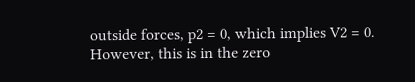outside forces, p2 = 0, which implies V2 = 0. However, this is in the zero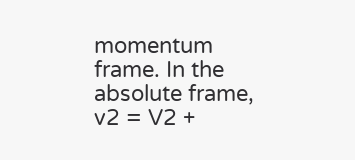momentum frame. In the absolute frame, v2 = V2 +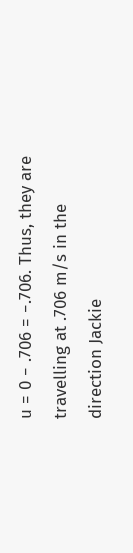u = 0 − .706 = −.706. Thus, they are travelling at .706 m/s in the direction Jackie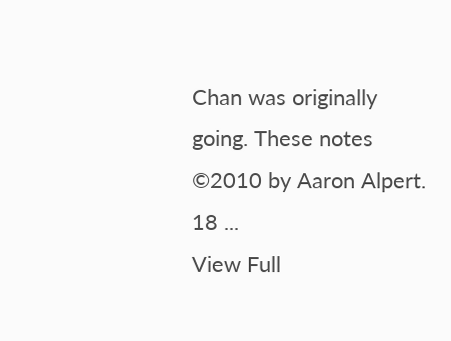Chan was originally going. These notes ©2010 by Aaron Alpert. 18 ...
View Full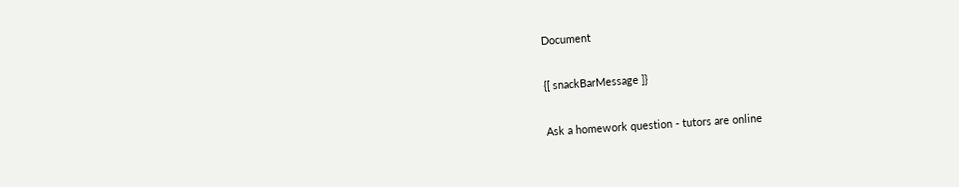Document

{[ snackBarMessage ]}

Ask a homework question - tutors are online